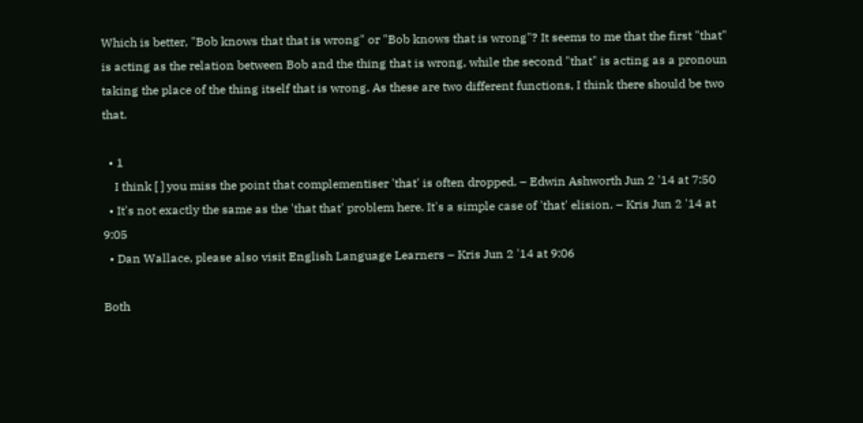Which is better, "Bob knows that that is wrong" or "Bob knows that is wrong"? It seems to me that the first "that" is acting as the relation between Bob and the thing that is wrong, while the second "that" is acting as a pronoun taking the place of the thing itself that is wrong. As these are two different functions, I think there should be two that.

  • 1
    I think [ ] you miss the point that complementiser 'that' is often dropped. – Edwin Ashworth Jun 2 '14 at 7:50
  • It's not exactly the same as the 'that that' problem here. It's a simple case of 'that' elision. – Kris Jun 2 '14 at 9:05
  • Dan Wallace, please also visit English Language Learners – Kris Jun 2 '14 at 9:06

Both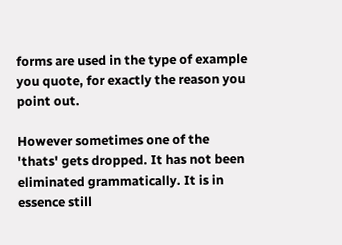forms are used in the type of example you quote, for exactly the reason you point out.

However sometimes one of the 'thats' gets dropped. It has not been eliminated grammatically. It is in essence still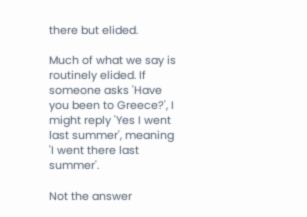there but elided.

Much of what we say is routinely elided. If someone asks 'Have you been to Greece?', I might reply 'Yes I went last summer', meaning 'I went there last summer'.

Not the answer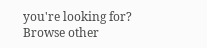you're looking for? Browse other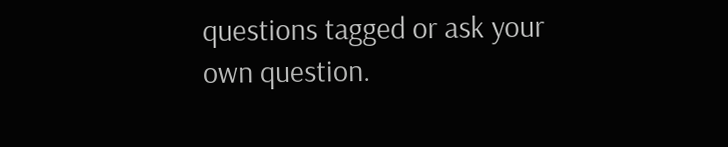questions tagged or ask your own question.